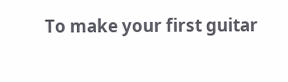To make your first guitar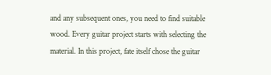and any subsequent ones, you need to find suitable wood. Every guitar project starts with selecting the material. In this project, fate itself chose the guitar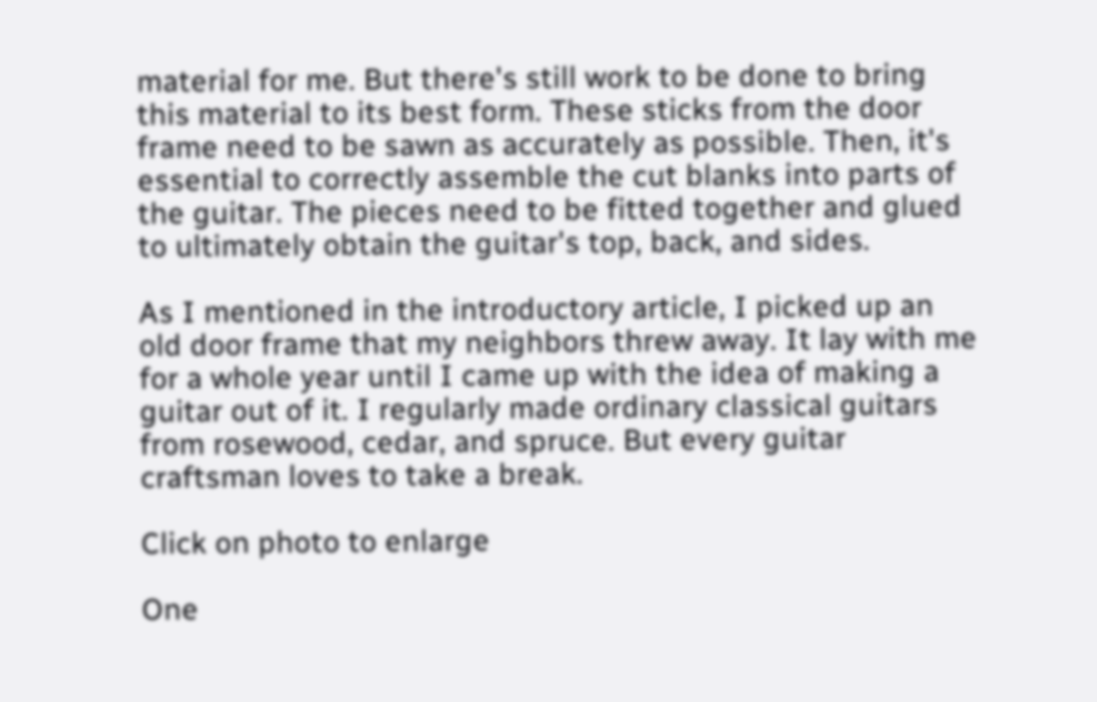material for me. But there's still work to be done to bring this material to its best form. These sticks from the door frame need to be sawn as accurately as possible. Then, it's essential to correctly assemble the cut blanks into parts of the guitar. The pieces need to be fitted together and glued to ultimately obtain the guitar's top, back, and sides.

As I mentioned in the introductory article, I picked up an old door frame that my neighbors threw away. It lay with me for a whole year until I came up with the idea of making a guitar out of it. I regularly made ordinary classical guitars from rosewood, cedar, and spruce. But every guitar craftsman loves to take a break.

Click on photo to enlarge

One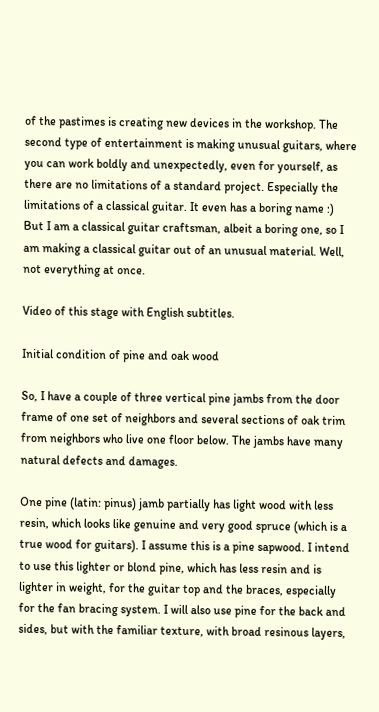of the pastimes is creating new devices in the workshop. The second type of entertainment is making unusual guitars, where you can work boldly and unexpectedly, even for yourself, as there are no limitations of a standard project. Especially the limitations of a classical guitar. It even has a boring name :) But I am a classical guitar craftsman, albeit a boring one, so I am making a classical guitar out of an unusual material. Well, not everything at once.

Video of this stage with English subtitles.

Initial condition of pine and oak wood

So, I have a couple of three vertical pine jambs from the door frame of one set of neighbors and several sections of oak trim from neighbors who live one floor below. The jambs have many natural defects and damages.

One pine (latin: pinus) jamb partially has light wood with less resin, which looks like genuine and very good spruce (which is a true wood for guitars). I assume this is a pine sapwood. I intend to use this lighter or blond pine, which has less resin and is lighter in weight, for the guitar top and the braces, especially for the fan bracing system. I will also use pine for the back and sides, but with the familiar texture, with broad resinous layers,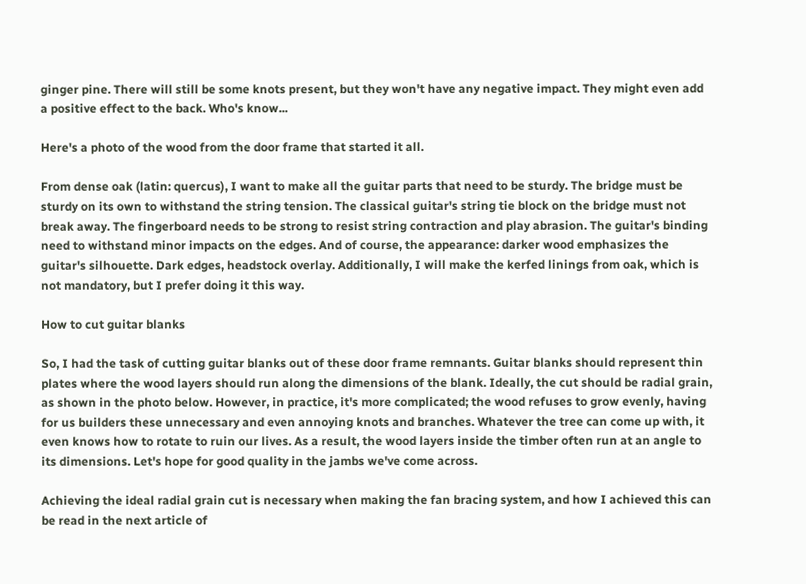ginger pine. There will still be some knots present, but they won't have any negative impact. They might even add a positive effect to the back. Who's know...

Here's a photo of the wood from the door frame that started it all.

From dense oak (latin: quercus), I want to make all the guitar parts that need to be sturdy. The bridge must be sturdy on its own to withstand the string tension. The classical guitar's string tie block on the bridge must not break away. The fingerboard needs to be strong to resist string contraction and play abrasion. The guitar's binding need to withstand minor impacts on the edges. And of course, the appearance: darker wood emphasizes the guitar's silhouette. Dark edges, headstock overlay. Additionally, I will make the kerfed linings from oak, which is not mandatory, but I prefer doing it this way.

How to cut guitar blanks

So, I had the task of cutting guitar blanks out of these door frame remnants. Guitar blanks should represent thin plates where the wood layers should run along the dimensions of the blank. Ideally, the cut should be radial grain, as shown in the photo below. However, in practice, it's more complicated; the wood refuses to grow evenly, having for us builders these unnecessary and even annoying knots and branches. Whatever the tree can come up with, it even knows how to rotate to ruin our lives. As a result, the wood layers inside the timber often run at an angle to its dimensions. Let's hope for good quality in the jambs we've come across.

Achieving the ideal radial grain cut is necessary when making the fan bracing system, and how I achieved this can be read in the next article of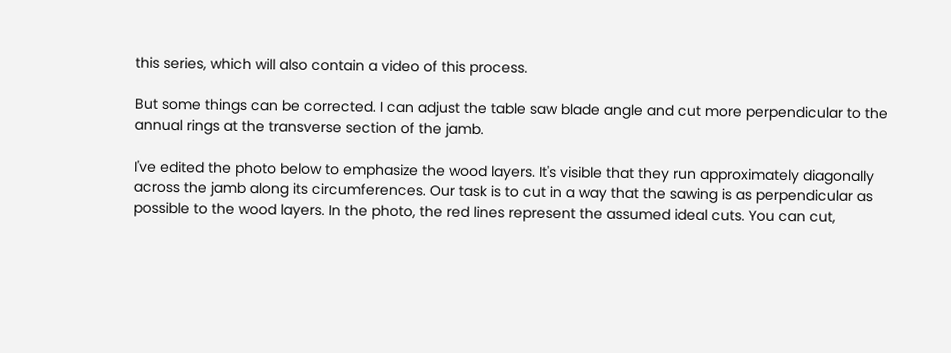this series, which will also contain a video of this process.

But some things can be corrected. I can adjust the table saw blade angle and cut more perpendicular to the annual rings at the transverse section of the jamb.

I've edited the photo below to emphasize the wood layers. It's visible that they run approximately diagonally across the jamb along its circumferences. Our task is to cut in a way that the sawing is as perpendicular as possible to the wood layers. In the photo, the red lines represent the assumed ideal cuts. You can cut,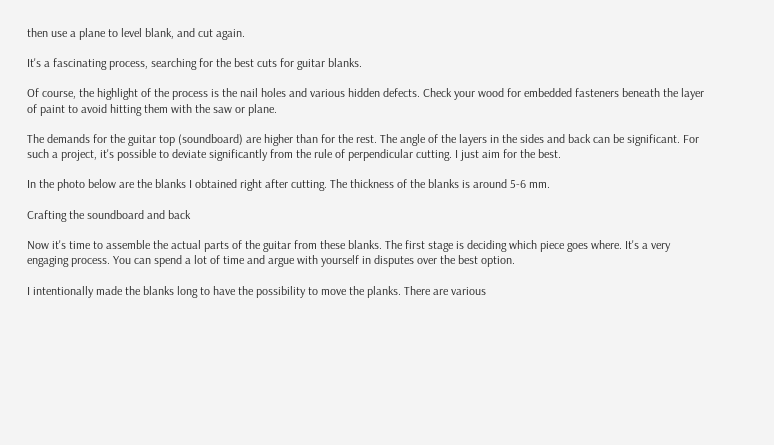then use a plane to level blank, and cut again.

It's a fascinating process, searching for the best cuts for guitar blanks.

Of course, the highlight of the process is the nail holes and various hidden defects. Check your wood for embedded fasteners beneath the layer of paint to avoid hitting them with the saw or plane.

The demands for the guitar top (soundboard) are higher than for the rest. The angle of the layers in the sides and back can be significant. For such a project, it's possible to deviate significantly from the rule of perpendicular cutting. I just aim for the best.

In the photo below are the blanks I obtained right after cutting. The thickness of the blanks is around 5-6 mm.

Crafting the soundboard and back

Now it's time to assemble the actual parts of the guitar from these blanks. The first stage is deciding which piece goes where. It's a very engaging process. You can spend a lot of time and argue with yourself in disputes over the best option.

I intentionally made the blanks long to have the possibility to move the planks. There are various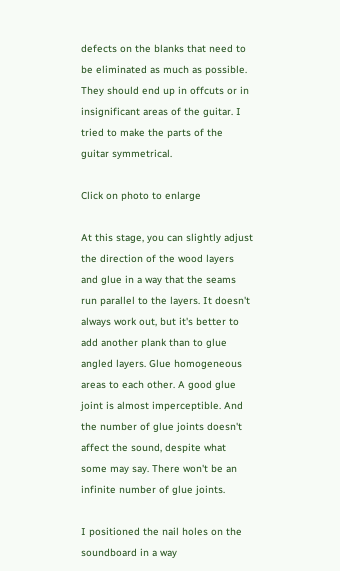defects on the blanks that need to be eliminated as much as possible. They should end up in offcuts or in insignificant areas of the guitar. I tried to make the parts of the guitar symmetrical.

Click on photo to enlarge

At this stage, you can slightly adjust the direction of the wood layers and glue in a way that the seams run parallel to the layers. It doesn't always work out, but it's better to add another plank than to glue angled layers. Glue homogeneous areas to each other. A good glue joint is almost imperceptible. And the number of glue joints doesn't affect the sound, despite what some may say. There won't be an infinite number of glue joints.

I positioned the nail holes on the soundboard in a way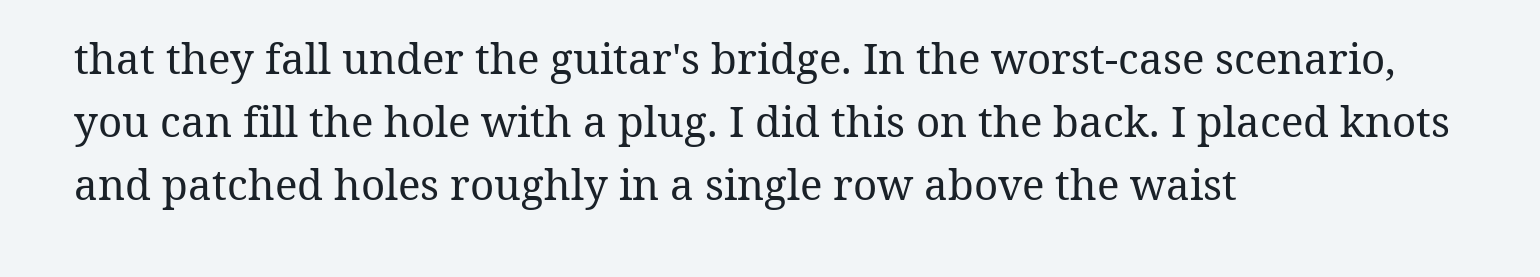that they fall under the guitar's bridge. In the worst-case scenario, you can fill the hole with a plug. I did this on the back. I placed knots and patched holes roughly in a single row above the waist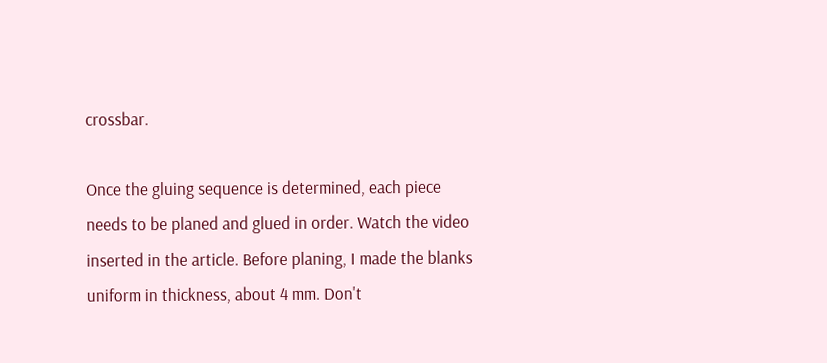crossbar.

Once the gluing sequence is determined, each piece needs to be planed and glued in order. Watch the video inserted in the article. Before planing, I made the blanks uniform in thickness, about 4 mm. Don't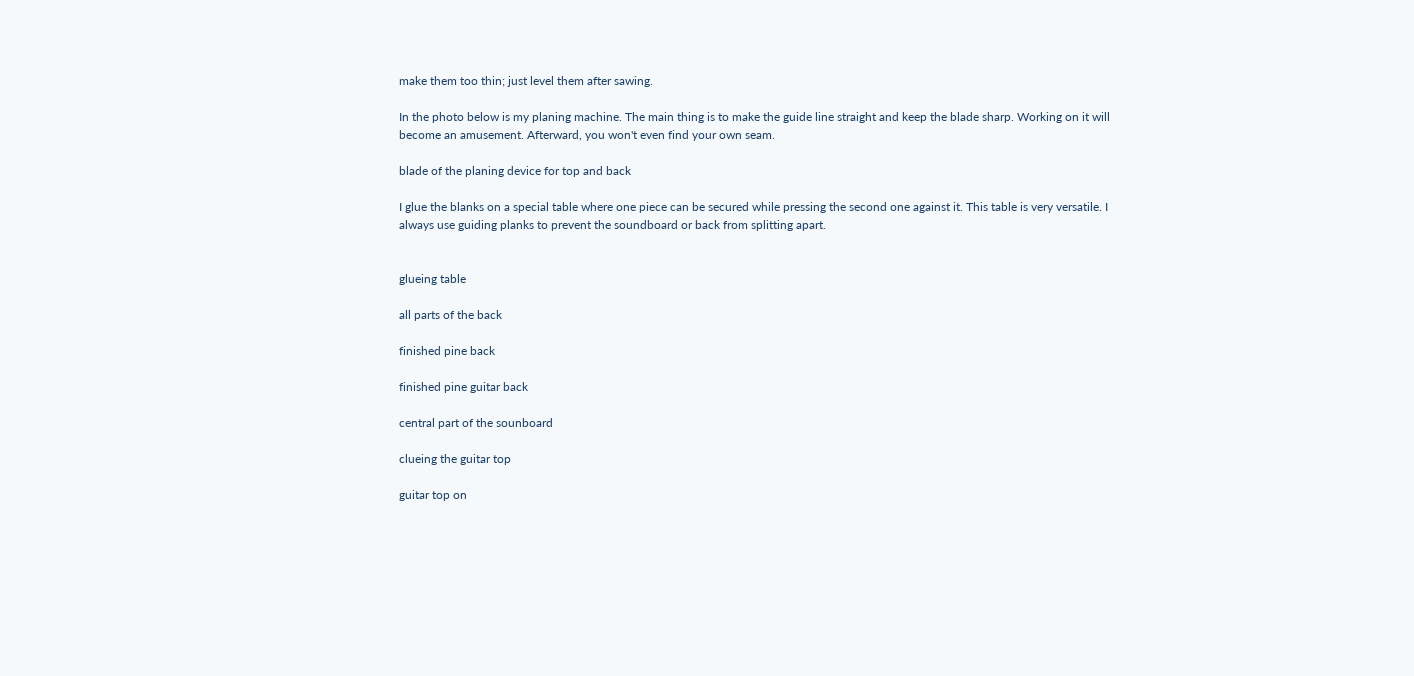make them too thin; just level them after sawing.

In the photo below is my planing machine. The main thing is to make the guide line straight and keep the blade sharp. Working on it will become an amusement. Afterward, you won't even find your own seam.

blade of the planing device for top and back

I glue the blanks on a special table where one piece can be secured while pressing the second one against it. This table is very versatile. I always use guiding planks to prevent the soundboard or back from splitting apart.


glueing table

all parts of the back

finished pine back

finished pine guitar back

central part of the sounboard

clueing the guitar top

guitar top on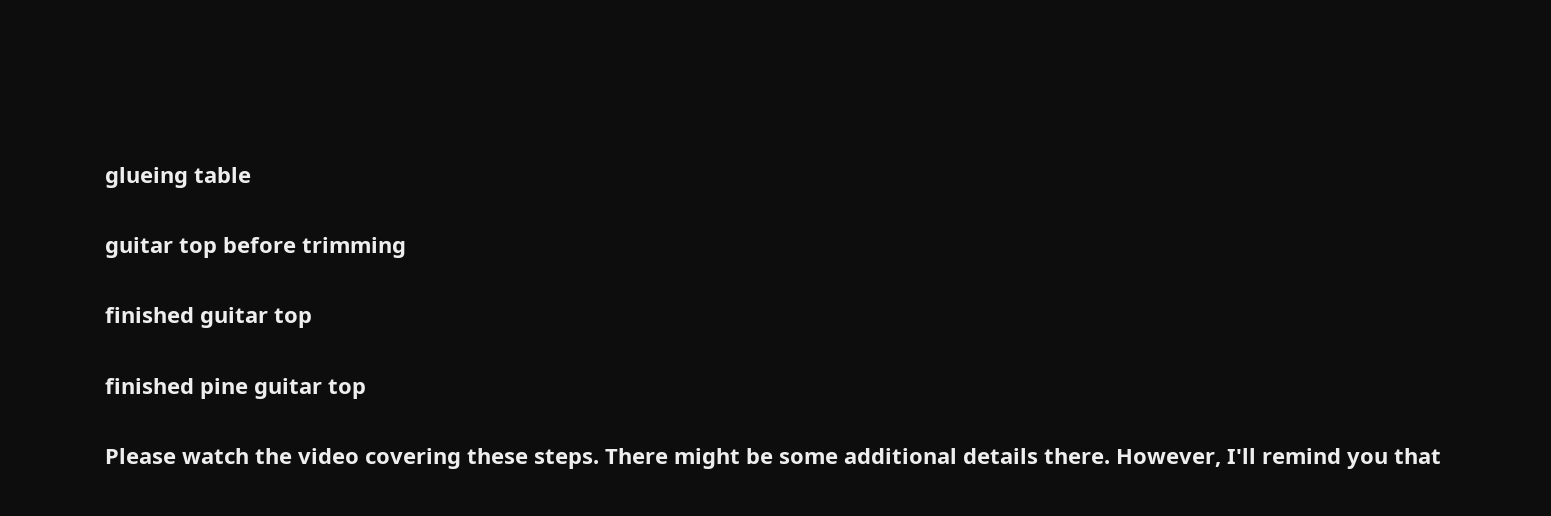glueing table

guitar top before trimming

finished guitar top

finished pine guitar top

Please watch the video covering these steps. There might be some additional details there. However, I'll remind you that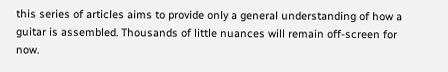this series of articles aims to provide only a general understanding of how a guitar is assembled. Thousands of little nuances will remain off-screen for now.